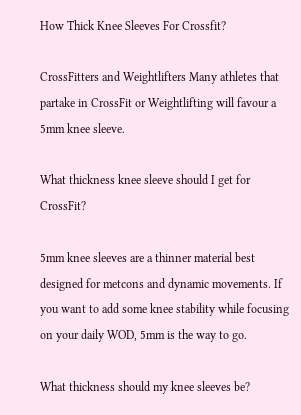How Thick Knee Sleeves For Crossfit?

CrossFitters and Weightlifters Many athletes that partake in CrossFit or Weightlifting will favour a 5mm knee sleeve.

What thickness knee sleeve should I get for CrossFit?

5mm knee sleeves are a thinner material best designed for metcons and dynamic movements. If you want to add some knee stability while focusing on your daily WOD, 5mm is the way to go.

What thickness should my knee sleeves be?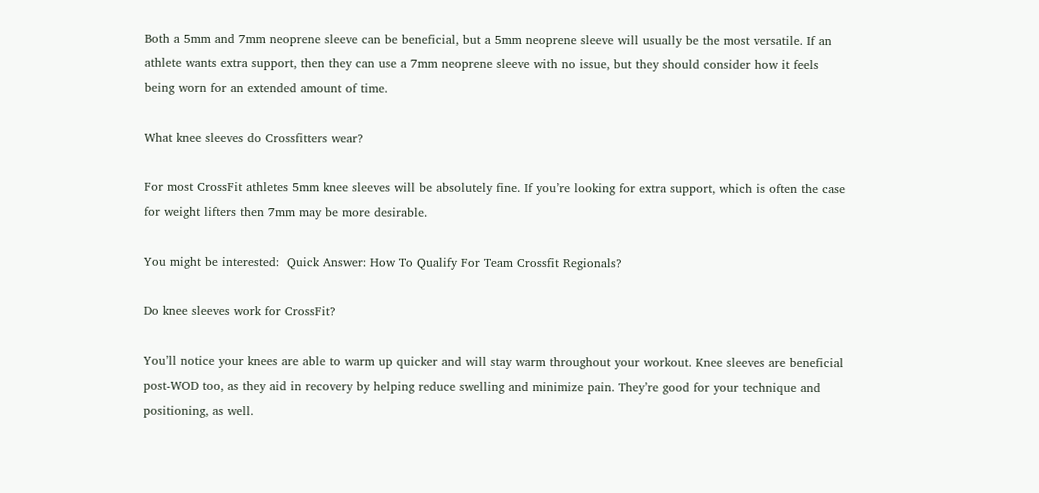Both a 5mm and 7mm neoprene sleeve can be beneficial, but a 5mm neoprene sleeve will usually be the most versatile. If an athlete wants extra support, then they can use a 7mm neoprene sleeve with no issue, but they should consider how it feels being worn for an extended amount of time.

What knee sleeves do Crossfitters wear?

For most CrossFit athletes 5mm knee sleeves will be absolutely fine. If you’re looking for extra support, which is often the case for weight lifters then 7mm may be more desirable.

You might be interested:  Quick Answer: How To Qualify For Team Crossfit Regionals?

Do knee sleeves work for CrossFit?

You’ll notice your knees are able to warm up quicker and will stay warm throughout your workout. Knee sleeves are beneficial post-WOD too, as they aid in recovery by helping reduce swelling and minimize pain. They’re good for your technique and positioning, as well.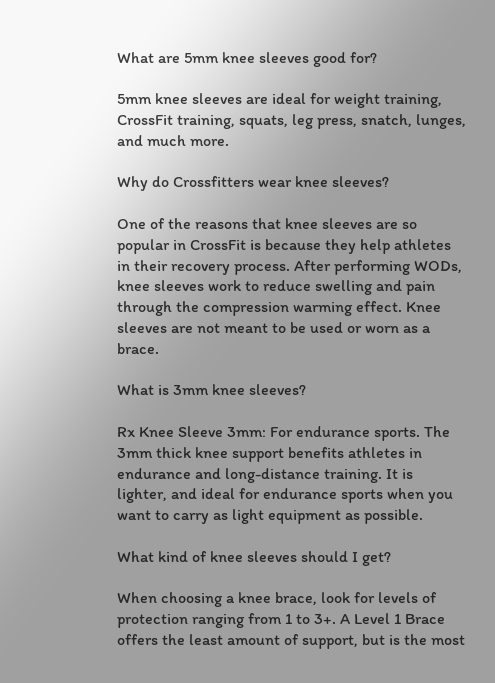What are 5mm knee sleeves good for?

5mm knee sleeves are ideal for weight training, CrossFit training, squats, leg press, snatch, lunges, and much more.

Why do Crossfitters wear knee sleeves?

One of the reasons that knee sleeves are so popular in CrossFit is because they help athletes in their recovery process. After performing WODs, knee sleeves work to reduce swelling and pain through the compression warming effect. Knee sleeves are not meant to be used or worn as a brace.

What is 3mm knee sleeves?

Rx Knee Sleeve 3mm: For endurance sports. The 3mm thick knee support benefits athletes in endurance and long-distance training. It is lighter, and ideal for endurance sports when you want to carry as light equipment as possible.

What kind of knee sleeves should I get?

When choosing a knee brace, look for levels of protection ranging from 1 to 3+. A Level 1 Brace offers the least amount of support, but is the most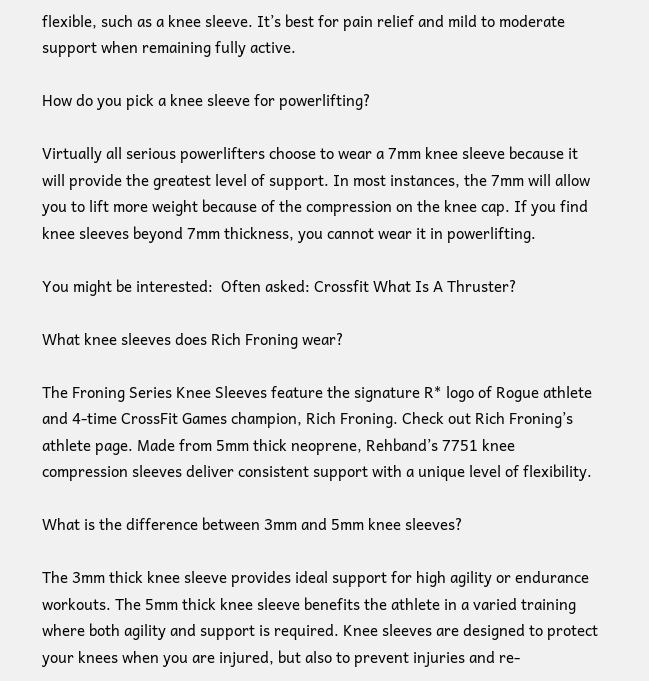flexible, such as a knee sleeve. It’s best for pain relief and mild to moderate support when remaining fully active.

How do you pick a knee sleeve for powerlifting?

Virtually all serious powerlifters choose to wear a 7mm knee sleeve because it will provide the greatest level of support. In most instances, the 7mm will allow you to lift more weight because of the compression on the knee cap. If you find knee sleeves beyond 7mm thickness, you cannot wear it in powerlifting.

You might be interested:  Often asked: Crossfit What Is A Thruster?

What knee sleeves does Rich Froning wear?

The Froning Series Knee Sleeves feature the signature R* logo of Rogue athlete and 4-time CrossFit Games champion, Rich Froning. Check out Rich Froning’s athlete page. Made from 5mm thick neoprene, Rehband’s 7751 knee compression sleeves deliver consistent support with a unique level of flexibility.

What is the difference between 3mm and 5mm knee sleeves?

The 3mm thick knee sleeve provides ideal support for high agility or endurance workouts. The 5mm thick knee sleeve benefits the athlete in a varied training where both agility and support is required. Knee sleeves are designed to protect your knees when you are injured, but also to prevent injuries and re-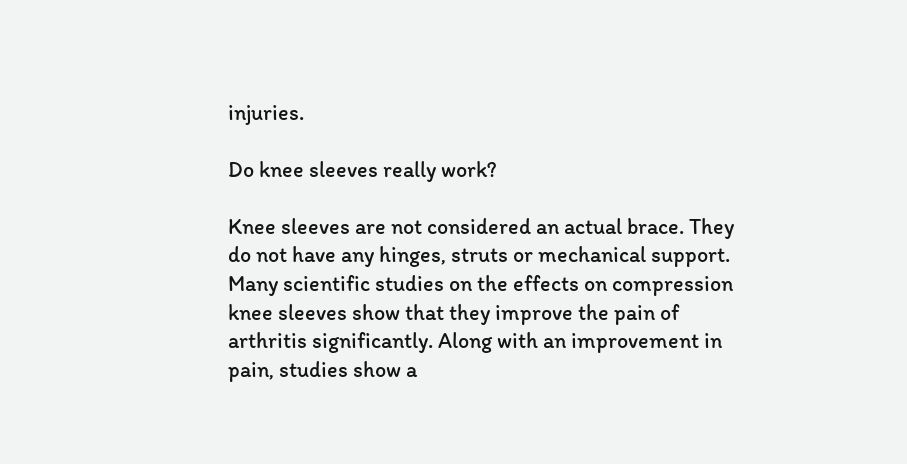injuries.

Do knee sleeves really work?

Knee sleeves are not considered an actual brace. They do not have any hinges, struts or mechanical support. Many scientific studies on the effects on compression knee sleeves show that they improve the pain of arthritis significantly. Along with an improvement in pain, studies show a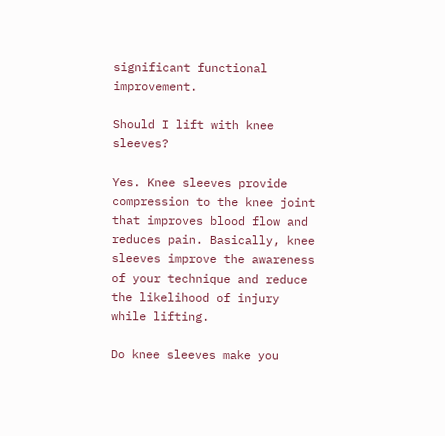significant functional improvement.

Should I lift with knee sleeves?

Yes. Knee sleeves provide compression to the knee joint that improves blood flow and reduces pain. Basically, knee sleeves improve the awareness of your technique and reduce the likelihood of injury while lifting.

Do knee sleeves make you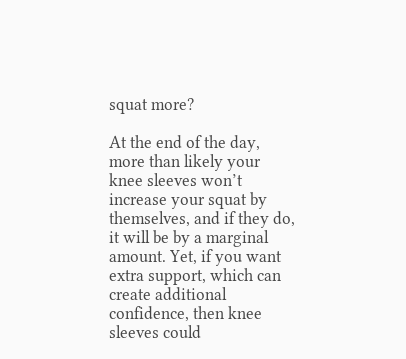squat more?

At the end of the day, more than likely your knee sleeves won’t increase your squat by themselves, and if they do, it will be by a marginal amount. Yet, if you want extra support, which can create additional confidence, then knee sleeves could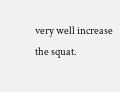very well increase the squat.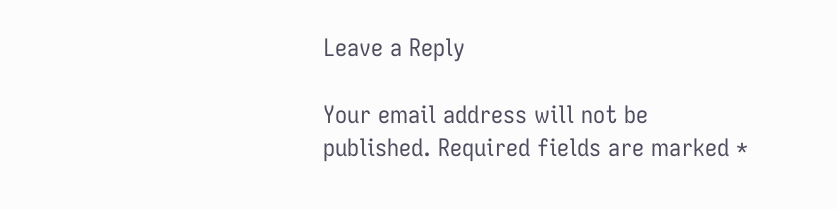Leave a Reply

Your email address will not be published. Required fields are marked *